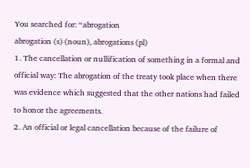You searched for: “abrogation
abrogation (s) (noun), abrogations (pl)
1. The cancellation or nullification of something in a formal and official way: The abrogation of the treaty took place when there was evidence which suggested that the other nations had failed to honor the agreements.
2. An official or legal cancellation because of the failure of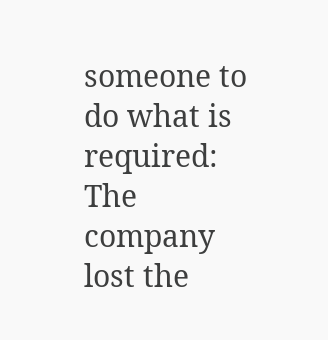someone to do what is required: The company lost the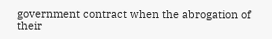government contract when the abrogation of their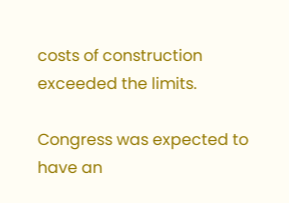costs of construction exceeded the limits.

Congress was expected to have an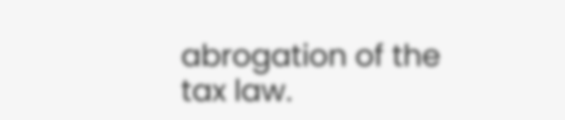abrogation of the tax law.